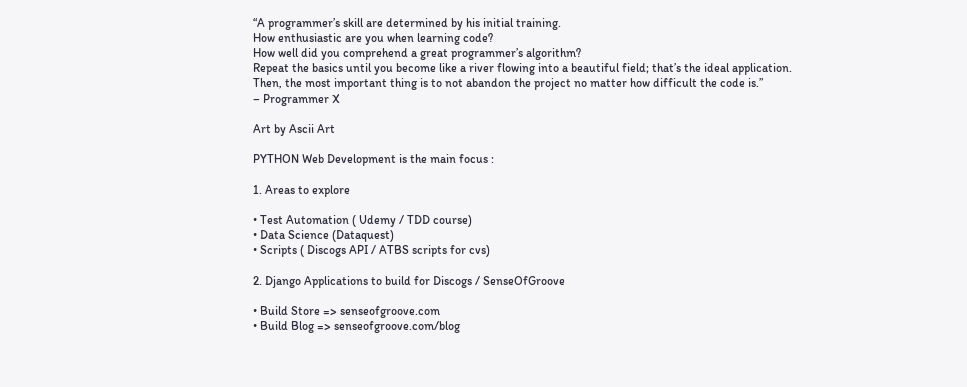“A programmer’s skill are determined by his initial training.
How enthusiastic are you when learning code?
How well did you comprehend a great programmer’s algorithm?
Repeat the basics until you become like a river flowing into a beautiful field; that’s the ideal application.
Then, the most important thing is to not abandon the project no matter how difficult the code is.”
– Programmer X

Art by Ascii Art

PYTHON Web Development is the main focus :

1. Areas to explore

• Test Automation ( Udemy / TDD course)
• Data Science (Dataquest)
• Scripts ( Discogs API / ATBS scripts for cvs)

2. Django Applications to build for Discogs / SenseOfGroove

• Build Store => senseofgroove.com
• Build Blog => senseofgroove.com/blog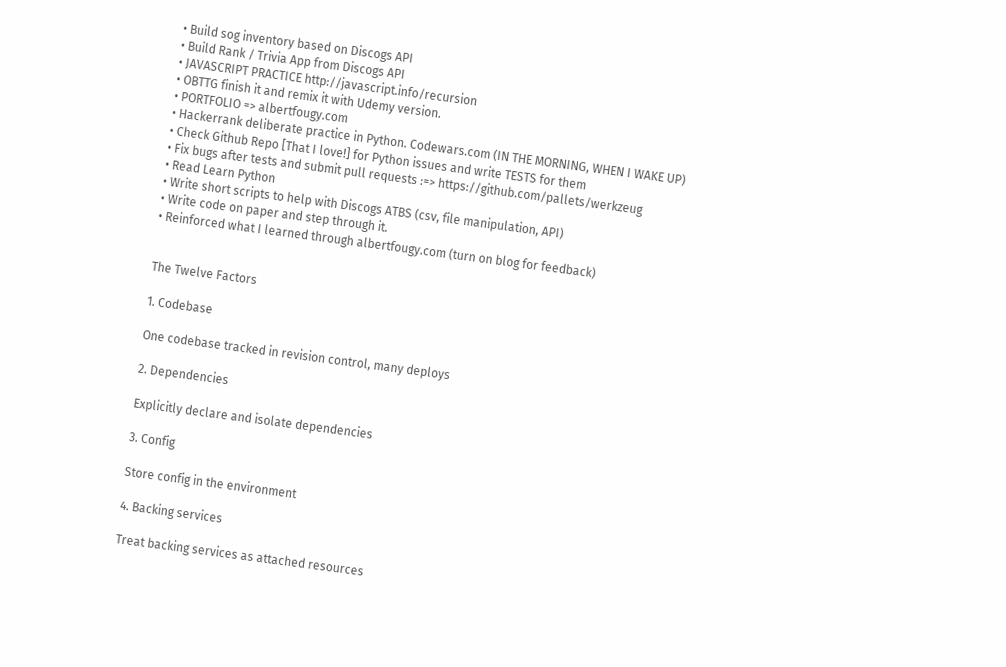• Build sog inventory based on Discogs API
• Build Rank / Trivia App from Discogs API
• JAVASCRIPT PRACTICE http://javascript.info/recursion
• OBTTG finish it and remix it with Udemy version.
• PORTFOLIO => albertfougy.com
• Hackerrank deliberate practice in Python. Codewars.com (IN THE MORNING, WHEN I WAKE UP)
• Check Github Repo [That I love!] for Python issues and write TESTS for them
• Fix bugs after tests and submit pull requests :=> https://github.com/pallets/werkzeug
• Read Learn Python
• Write short scripts to help with Discogs ATBS (csv, file manipulation, API)
• Write code on paper and step through it.
• Reinforced what I learned through albertfougy.com (turn on blog for feedback)


The Twelve Factors

1. Codebase

One codebase tracked in revision control, many deploys

2. Dependencies

Explicitly declare and isolate dependencies

3. Config

Store config in the environment

4. Backing services

Treat backing services as attached resources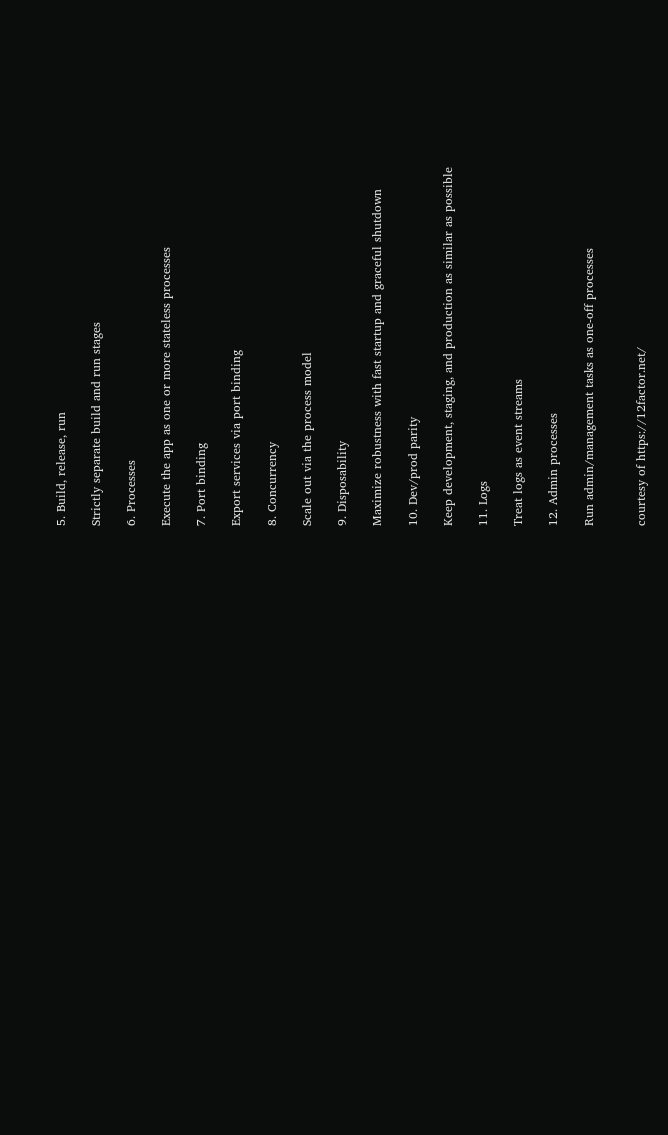5. Build, release, run

Strictly separate build and run stages

6. Processes

Execute the app as one or more stateless processes

7. Port binding

Export services via port binding

8. Concurrency

Scale out via the process model

9. Disposability

Maximize robustness with fast startup and graceful shutdown

10. Dev/prod parity

Keep development, staging, and production as similar as possible

11. Logs

Treat logs as event streams

12. Admin processes

Run admin/management tasks as one-off processes


courtesy of https://12factor.net/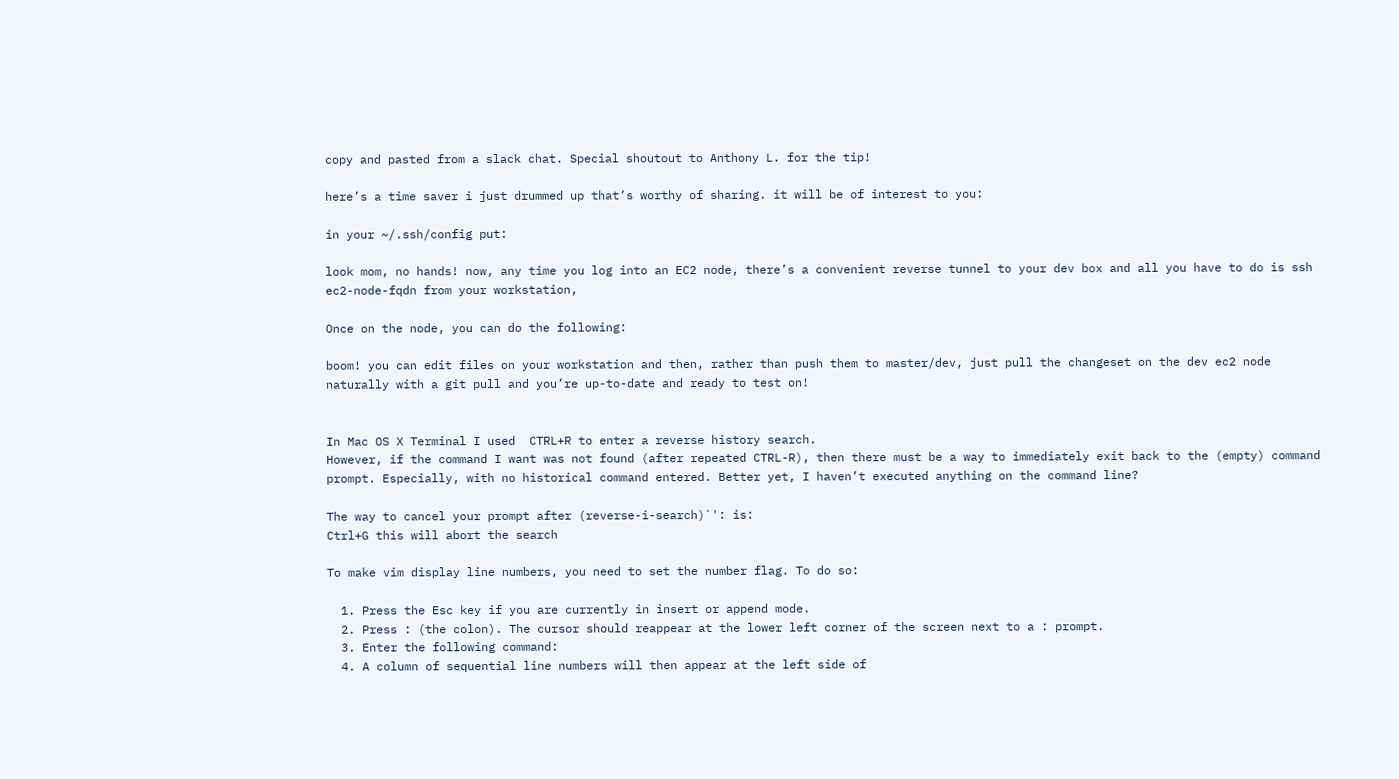copy and pasted from a slack chat. Special shoutout to Anthony L. for the tip!

here’s a time saver i just drummed up that’s worthy of sharing. it will be of interest to you:

in your ~/.ssh/config put:

look mom, no hands! now, any time you log into an EC2 node, there’s a convenient reverse tunnel to your dev box and all you have to do is ssh ec2-node-fqdn from your workstation,

Once on the node, you can do the following:

boom! you can edit files on your workstation and then, rather than push them to master/dev, just pull the changeset on the dev ec2 node naturally with a git pull and you’re up-to-date and ready to test on!


In Mac OS X Terminal I used  CTRL+R to enter a reverse history search.
However, if the command I want was not found (after repeated CTRL-R), then there must be a way to immediately exit back to the (empty) command prompt. Especially, with no historical command entered. Better yet, I haven’t executed anything on the command line?

The way to cancel your prompt after (reverse-i-search)`': is:
Ctrl+G this will abort the search

To make vim display line numbers, you need to set the number flag. To do so:

  1. Press the Esc key if you are currently in insert or append mode.
  2. Press : (the colon). The cursor should reappear at the lower left corner of the screen next to a : prompt.
  3. Enter the following command:
  4. A column of sequential line numbers will then appear at the left side of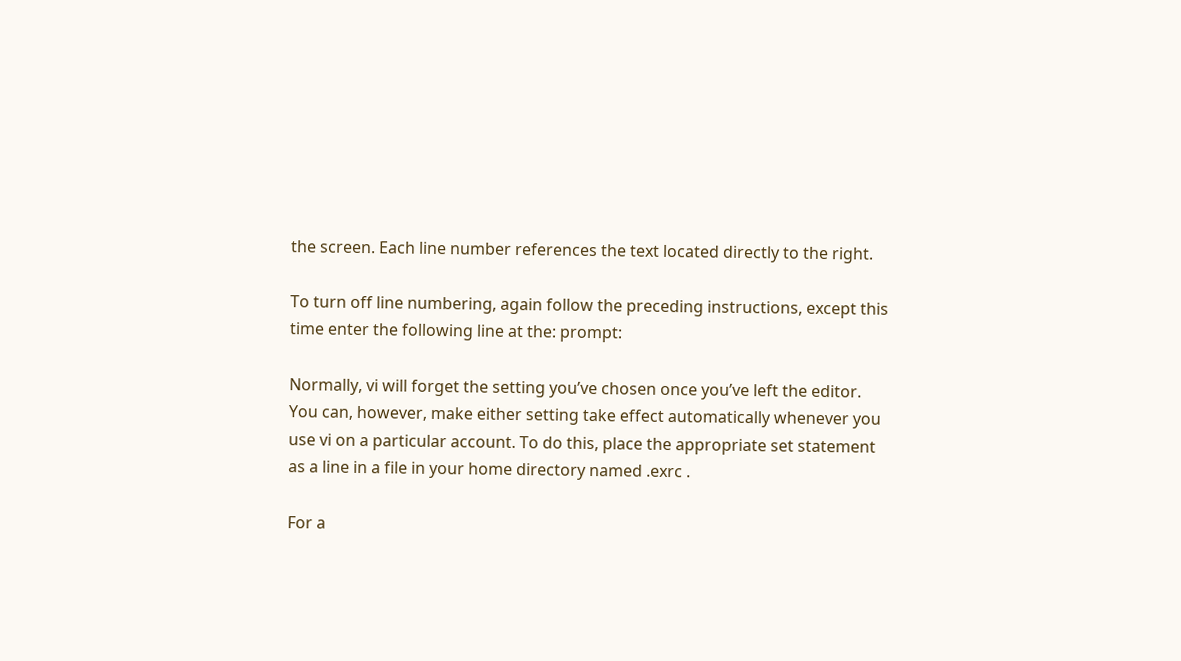the screen. Each line number references the text located directly to the right.

To turn off line numbering, again follow the preceding instructions, except this time enter the following line at the: prompt:

Normally, vi will forget the setting you’ve chosen once you’ve left the editor. You can, however, make either setting take effect automatically whenever you use vi on a particular account. To do this, place the appropriate set statement as a line in a file in your home directory named .exrc .

For a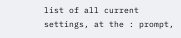list of all current settings, at the : prompt,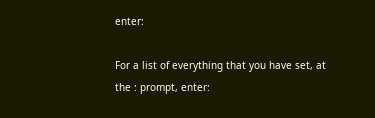enter:

For a list of everything that you have set, at the : prompt, enter: